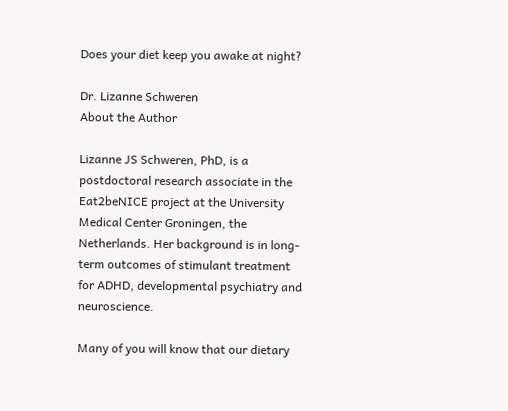Does your diet keep you awake at night?

Dr. Lizanne Schweren
About the Author

Lizanne JS Schweren, PhD, is a postdoctoral research associate in the Eat2beNICE project at the University Medical Center Groningen, the Netherlands. Her background is in long-term outcomes of stimulant treatment for ADHD, developmental psychiatry and neuroscience.

Many of you will know that our dietary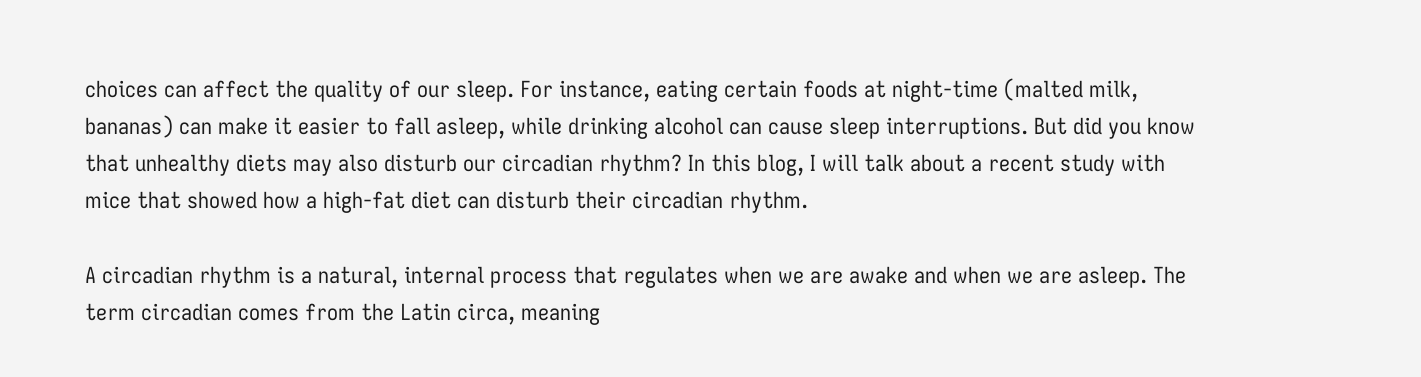choices can affect the quality of our sleep. For instance, eating certain foods at night-time (malted milk, bananas) can make it easier to fall asleep, while drinking alcohol can cause sleep interruptions. But did you know that unhealthy diets may also disturb our circadian rhythm? In this blog, I will talk about a recent study with mice that showed how a high-fat diet can disturb their circadian rhythm.

A circadian rhythm is a natural, internal process that regulates when we are awake and when we are asleep. The term circadian comes from the Latin circa, meaning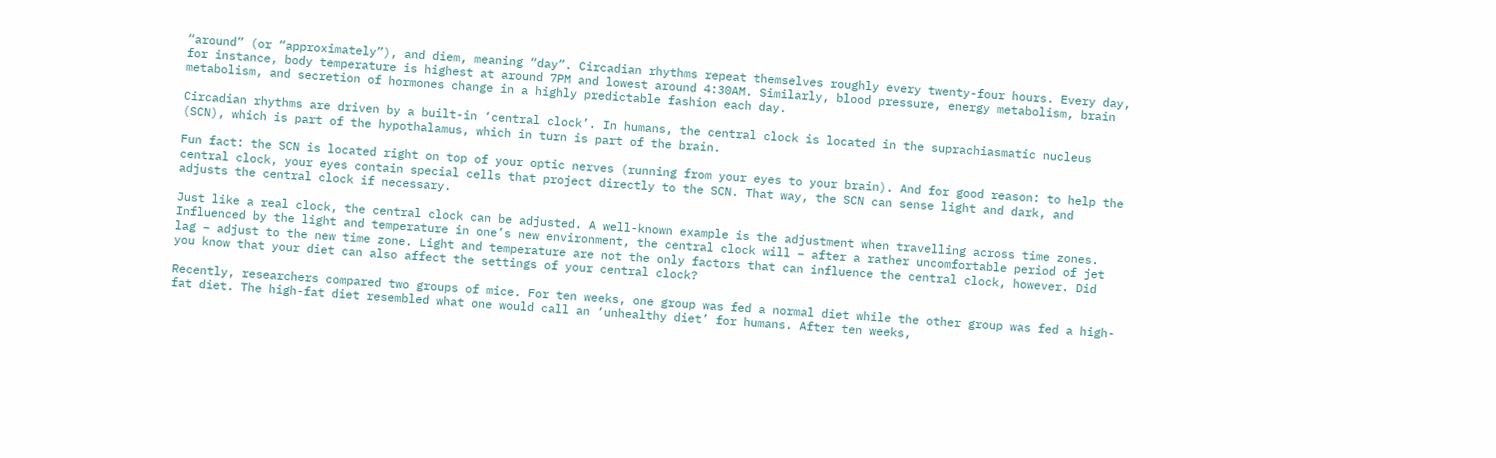“around” (or “approximately”), and diem, meaning “day”. Circadian rhythms repeat themselves roughly every twenty-four hours. Every day, for instance, body temperature is highest at around 7PM and lowest around 4:30AM. Similarly, blood pressure, energy metabolism, brain metabolism, and secretion of hormones change in a highly predictable fashion each day.

Circadian rhythms are driven by a built-in ‘central clock’. In humans, the central clock is located in the suprachiasmatic nucleus (SCN), which is part of the hypothalamus, which in turn is part of the brain.

Fun fact: the SCN is located right on top of your optic nerves (running from your eyes to your brain). And for good reason: to help the central clock, your eyes contain special cells that project directly to the SCN. That way, the SCN can sense light and dark, and adjusts the central clock if necessary.

Just like a real clock, the central clock can be adjusted. A well-known example is the adjustment when travelling across time zones. Influenced by the light and temperature in one’s new environment, the central clock will – after a rather uncomfortable period of jet lag – adjust to the new time zone. Light and temperature are not the only factors that can influence the central clock, however. Did you know that your diet can also affect the settings of your central clock?

Recently, researchers compared two groups of mice. For ten weeks, one group was fed a normal diet while the other group was fed a high-fat diet. The high-fat diet resembled what one would call an ‘unhealthy diet’ for humans. After ten weeks,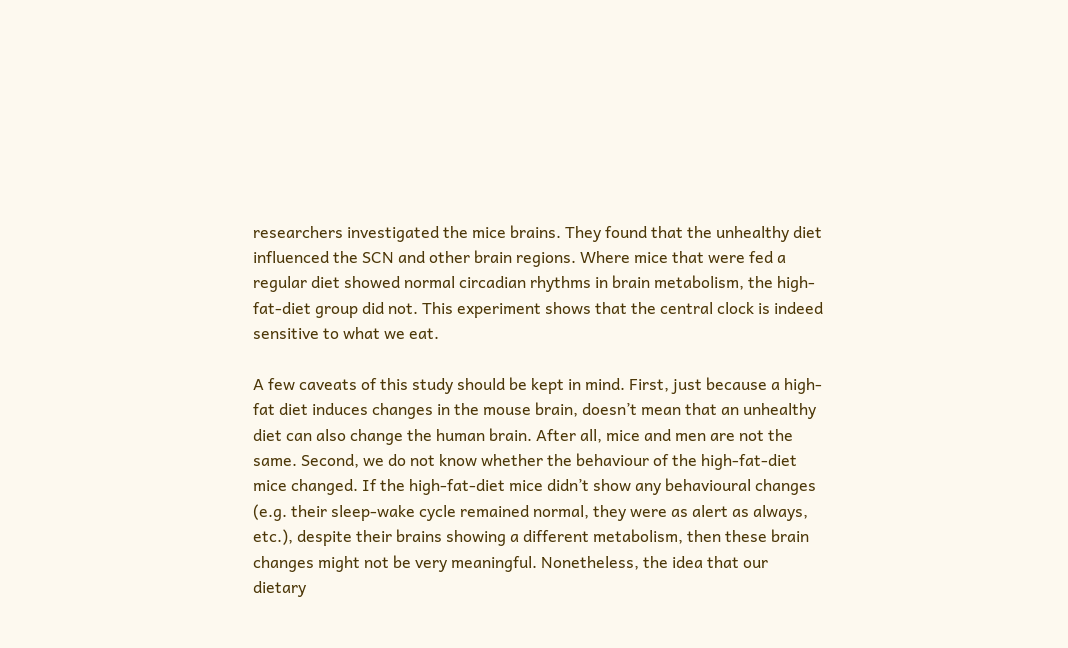researchers investigated the mice brains. They found that the unhealthy diet influenced the SCN and other brain regions. Where mice that were fed a regular diet showed normal circadian rhythms in brain metabolism, the high-fat-diet group did not. This experiment shows that the central clock is indeed sensitive to what we eat.

A few caveats of this study should be kept in mind. First, just because a high-fat diet induces changes in the mouse brain, doesn’t mean that an unhealthy diet can also change the human brain. After all, mice and men are not the same. Second, we do not know whether the behaviour of the high-fat-diet mice changed. If the high-fat-diet mice didn’t show any behavioural changes (e.g. their sleep-wake cycle remained normal, they were as alert as always, etc.), despite their brains showing a different metabolism, then these brain changes might not be very meaningful. Nonetheless, the idea that our dietary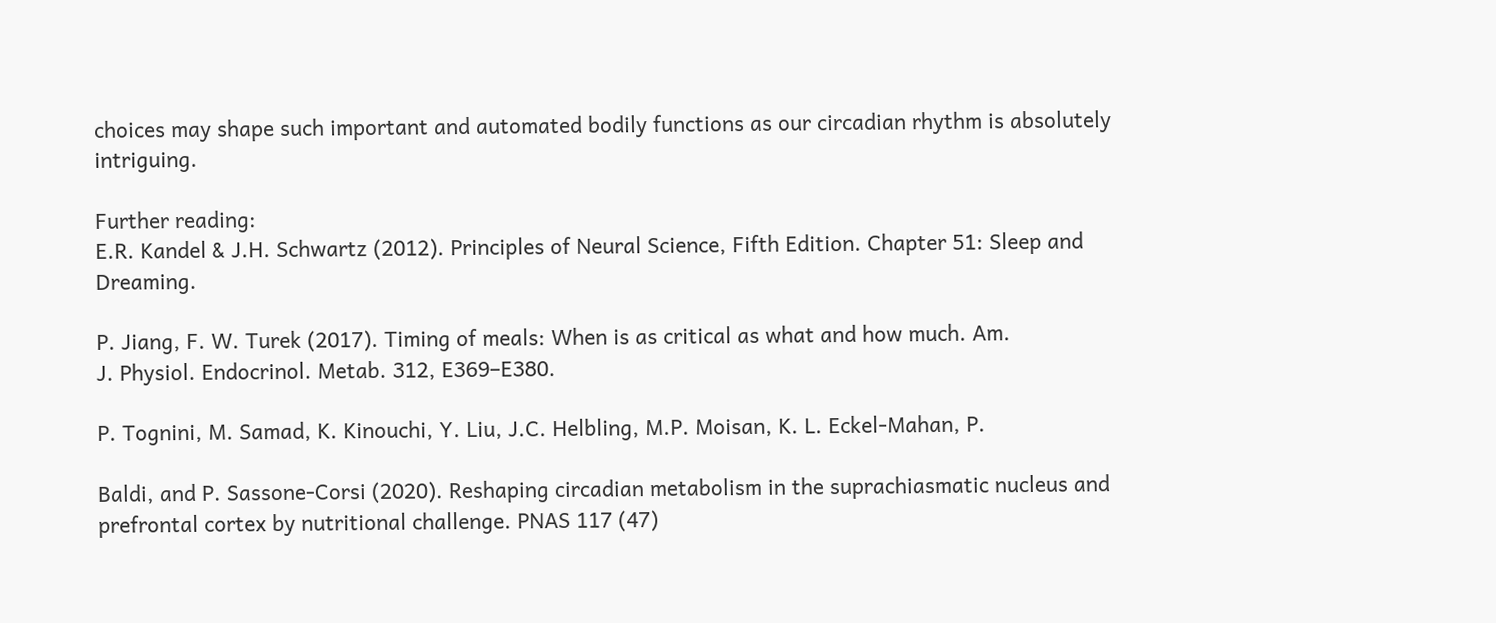choices may shape such important and automated bodily functions as our circadian rhythm is absolutely intriguing.

Further reading:
E.R. Kandel & J.H. Schwartz (2012). Principles of Neural Science, Fifth Edition. Chapter 51: Sleep and Dreaming.

P. Jiang, F. W. Turek (2017). Timing of meals: When is as critical as what and how much. Am.
J. Physiol. Endocrinol. Metab. 312, E369–E380.

P. Tognini, M. Samad, K. Kinouchi, Y. Liu, J.C. Helbling, M.P. Moisan, K. L. Eckel-Mahan, P.

Baldi, and P. Sassone-Corsi (2020). Reshaping circadian metabolism in the suprachiasmatic nucleus and prefrontal cortex by nutritional challenge. PNAS 117 (47)